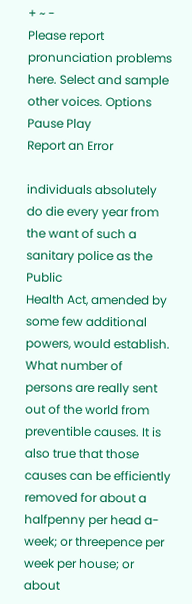+ ~ -
Please report pronunciation problems here. Select and sample other voices. Options Pause Play
Report an Error

individuals absolutely do die every year from
the want of such a sanitary police as the Public
Health Act, amended by some few additional
powers, would establish. What number of
persons are really sent out of the world from
preventible causes. It is also true that those
causes can be efficiently removed for about a
halfpenny per head a-week; or threepence per
week per house; or about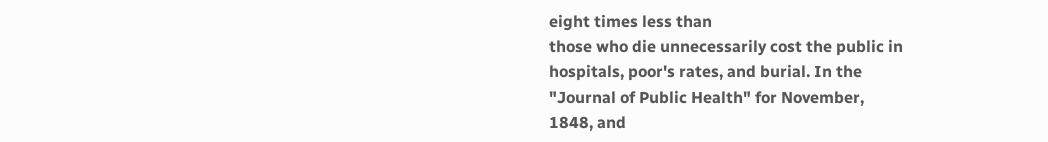eight times less than
those who die unnecessarily cost the public in
hospitals, poor's rates, and burial. In the
"Journal of Public Health" for November,
1848, and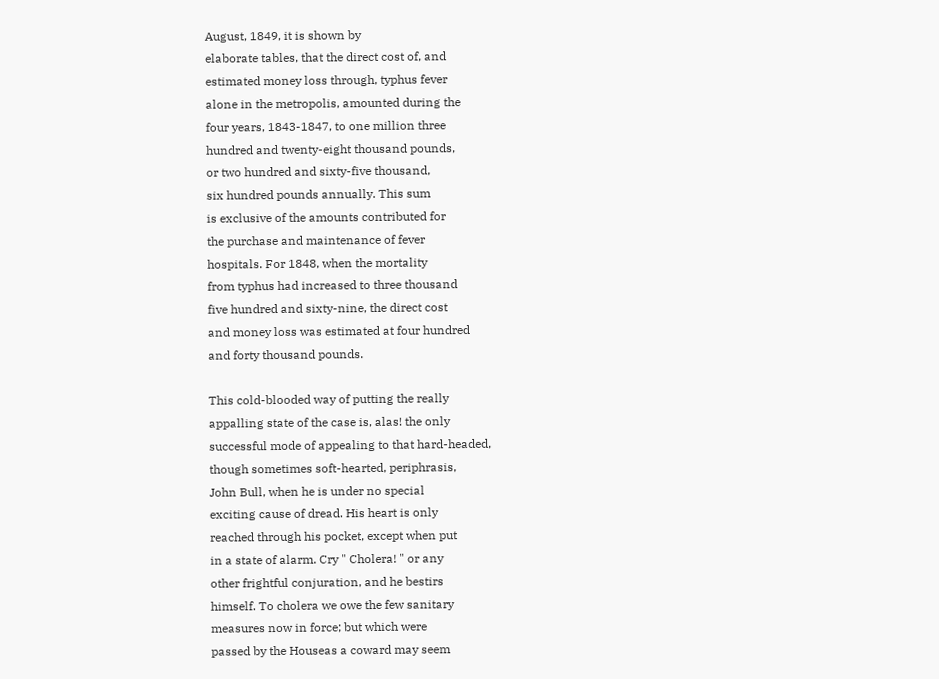August, 1849, it is shown by
elaborate tables, that the direct cost of, and
estimated money loss through, typhus fever
alone in the metropolis, amounted during the
four years, 1843-1847, to one million three
hundred and twenty-eight thousand pounds,
or two hundred and sixty-five thousand,
six hundred pounds annually. This sum
is exclusive of the amounts contributed for
the purchase and maintenance of fever
hospitals. For 1848, when the mortality
from typhus had increased to three thousand
five hundred and sixty-nine, the direct cost
and money loss was estimated at four hundred
and forty thousand pounds.

This cold-blooded way of putting the really
appalling state of the case is, alas! the only
successful mode of appealing to that hard-headed,
though sometimes soft-hearted, periphrasis,
John Bull, when he is under no special
exciting cause of dread. His heart is only
reached through his pocket, except when put
in a state of alarm. Cry " Cholera! " or any
other frightful conjuration, and he bestirs
himself. To cholera we owe the few sanitary
measures now in force; but which were
passed by the Houseas a coward may seem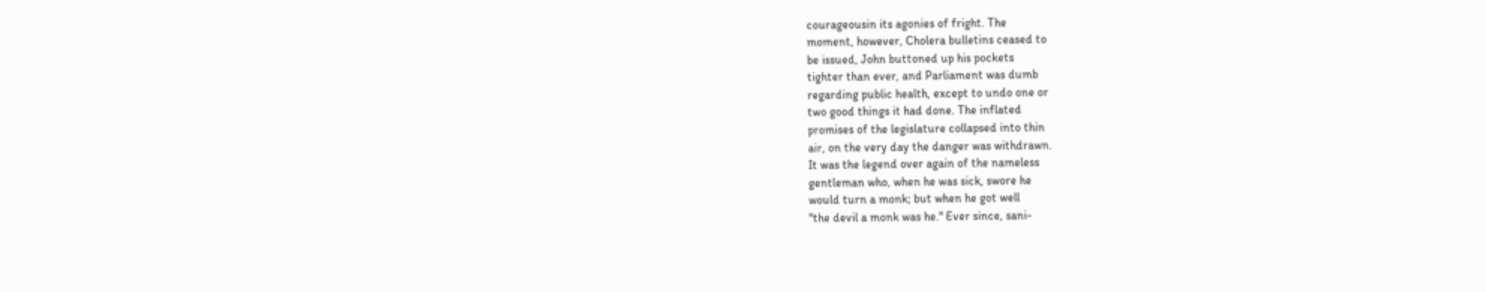courageousin its agonies of fright. The
moment, however, Cholera bulletins ceased to
be issued, John buttoned up his pockets
tighter than ever, and Parliament was dumb
regarding public health, except to undo one or
two good things it had done. The inflated
promises of the legislature collapsed into thin
air, on the very day the danger was withdrawn.
It was the legend over again of the nameless
gentleman who, when he was sick, swore he
would turn a monk; but when he got well
"the devil a monk was he." Ever since, sani-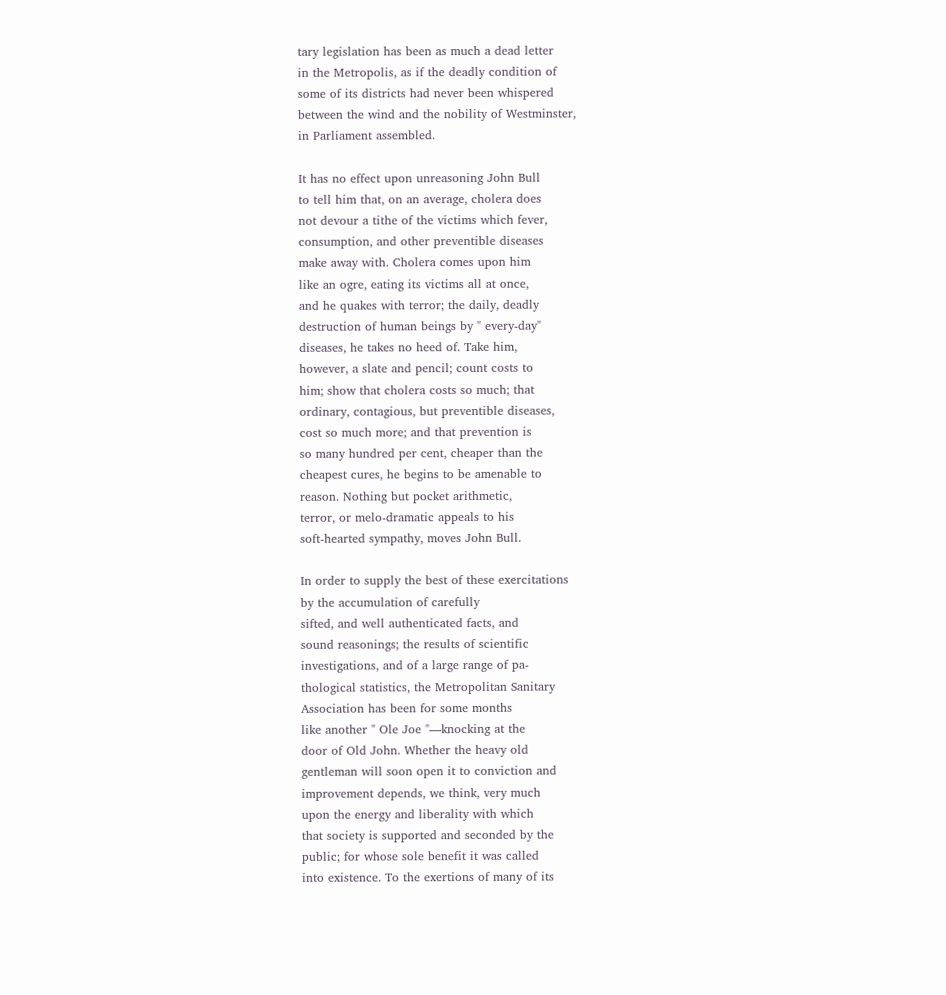tary legislation has been as much a dead letter
in the Metropolis, as if the deadly condition of
some of its districts had never been whispered
between the wind and the nobility of Westminster,
in Parliament assembled.

It has no effect upon unreasoning John Bull
to tell him that, on an average, cholera does
not devour a tithe of the victims which fever,
consumption, and other preventible diseases
make away with. Cholera comes upon him
like an ogre, eating its victims all at once,
and he quakes with terror; the daily, deadly
destruction of human beings by " every-day"
diseases, he takes no heed of. Take him,
however, a slate and pencil; count costs to
him; show that cholera costs so much; that
ordinary, contagious, but preventible diseases,
cost so much more; and that prevention is
so many hundred per cent, cheaper than the
cheapest cures, he begins to be amenable to
reason. Nothing but pocket arithmetic,
terror, or melo-dramatic appeals to his
soft-hearted sympathy, moves John Bull.

In order to supply the best of these exercitations
by the accumulation of carefully
sifted, and well authenticated facts, and
sound reasonings; the results of scientific
investigations, and of a large range of pa-
thological statistics, the Metropolitan Sanitary
Association has been for some months
like another " Ole Joe "—knocking at the
door of Old John. Whether the heavy old
gentleman will soon open it to conviction and
improvement depends, we think, very much
upon the energy and liberality with which
that society is supported and seconded by the
public; for whose sole benefit it was called
into existence. To the exertions of many of its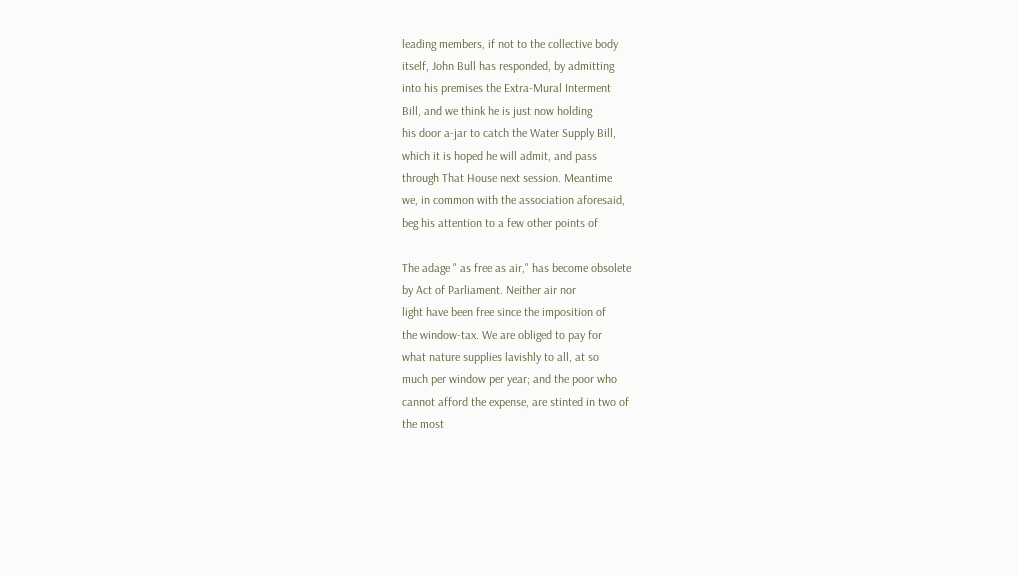leading members, if not to the collective body
itself, John Bull has responded, by admitting
into his premises the Extra-Mural Interment
Bill, and we think he is just now holding
his door a-jar to catch the Water Supply Bill,
which it is hoped he will admit, and pass
through That House next session. Meantime
we, in common with the association aforesaid,
beg his attention to a few other points of

The adage " as free as air," has become obsolete
by Act of Parliament. Neither air nor
light have been free since the imposition of
the window-tax. We are obliged to pay for
what nature supplies lavishly to all, at so
much per window per year; and the poor who
cannot afford the expense, are stinted in two of
the most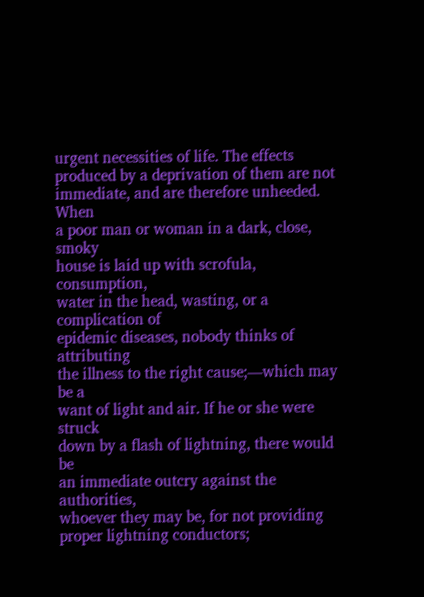urgent necessities of life. The effects
produced by a deprivation of them are not
immediate, and are therefore unheeded. When
a poor man or woman in a dark, close, smoky
house is laid up with scrofula, consumption,
water in the head, wasting, or a complication of
epidemic diseases, nobody thinks of attributing
the illness to the right cause;—which may be a
want of light and air. If he or she were struck
down by a flash of lightning, there would be
an immediate outcry against the authorities,
whoever they may be, for not providing
proper lightning conductors;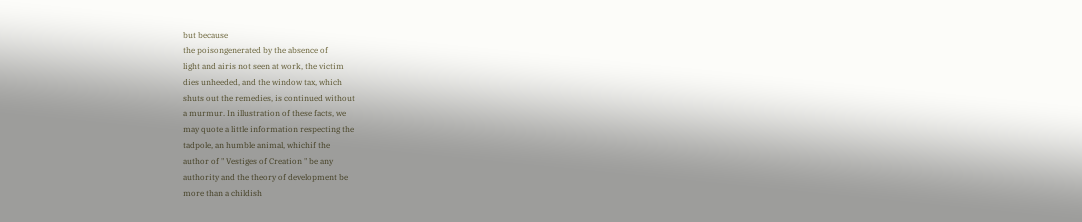but because
the poisongenerated by the absence of
light and airis not seen at work, the victim
dies unheeded, and the window tax, which
shuts out the remedies, is continued without
a murmur. In illustration of these facts, we
may quote a little information respecting the
tadpole, an humble animal, whichif the
author of " Vestiges of Creation " be any
authority and the theory of development be
more than a childish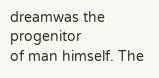dreamwas the progenitor
of man himself. The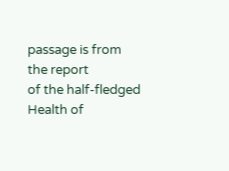passage is from the report
of the half-fledged Health of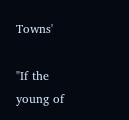Towns'

"If the young of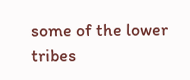some of the lower tribes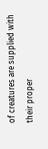of creatures are supplied with their proper